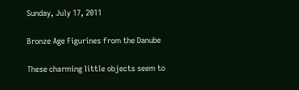Sunday, July 17, 2011

Bronze Age Figurines from the Danube

These charming little objects seem to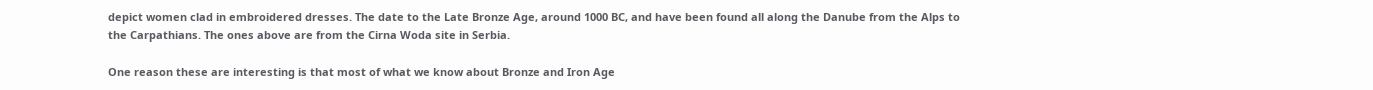depict women clad in embroidered dresses. The date to the Late Bronze Age, around 1000 BC, and have been found all along the Danube from the Alps to the Carpathians. The ones above are from the Cirna Woda site in Serbia.

One reason these are interesting is that most of what we know about Bronze and Iron Age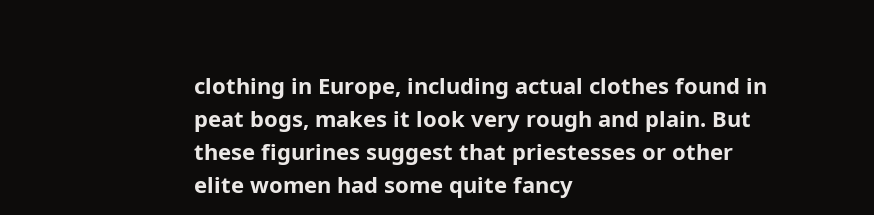clothing in Europe, including actual clothes found in peat bogs, makes it look very rough and plain. But these figurines suggest that priestesses or other elite women had some quite fancy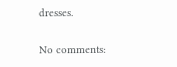dresses.

No comments: